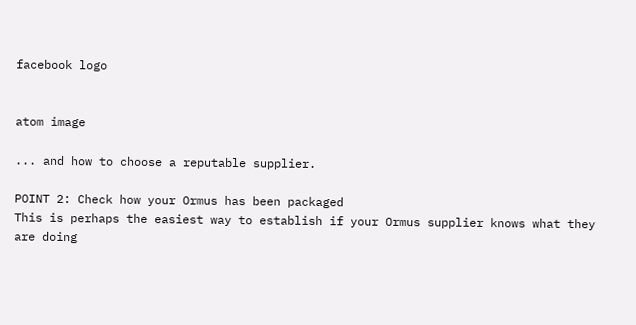facebook logo


atom image

... and how to choose a reputable supplier.

POINT 2: Check how your Ormus has been packaged
This is perhaps the easiest way to establish if your Ormus supplier knows what they are doing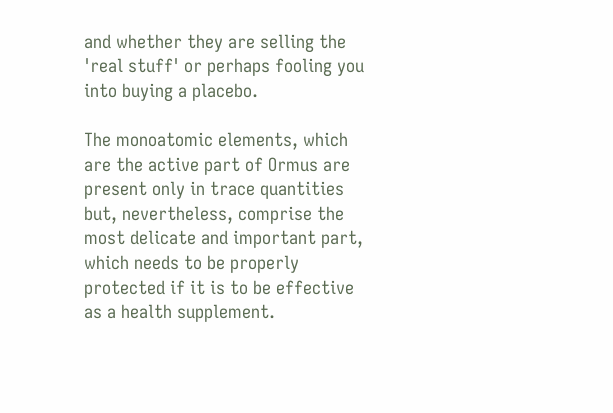and whether they are selling the 'real stuff' or perhaps fooling you into buying a placebo.

The monoatomic elements, which are the active part of Ormus are present only in trace quantities but, nevertheless, comprise the most delicate and important part, which needs to be properly protected if it is to be effective as a health supplement.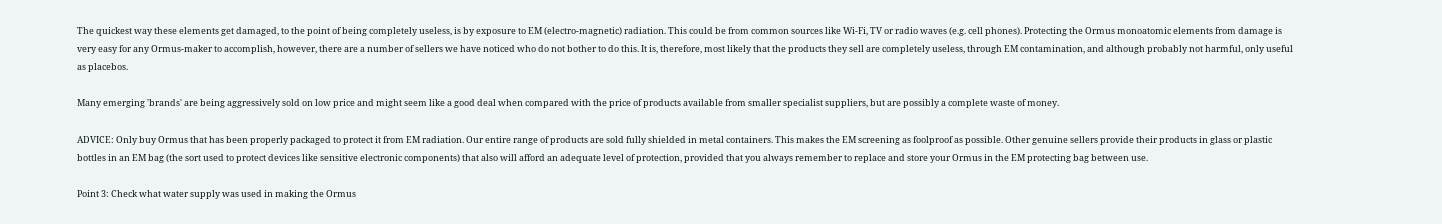The quickest way these elements get damaged, to the point of being completely useless, is by exposure to EM (electro-magnetic) radiation. This could be from common sources like Wi-Fi, TV or radio waves (e.g. cell phones). Protecting the Ormus monoatomic elements from damage is very easy for any Ormus-maker to accomplish, however, there are a number of sellers we have noticed who do not bother to do this. It is, therefore, most likely that the products they sell are completely useless, through EM contamination, and although probably not harmful, only useful as placebos.

Many emerging 'brands' are being aggressively sold on low price and might seem like a good deal when compared with the price of products available from smaller specialist suppliers, but are possibly a complete waste of money.

ADVICE: Only buy Ormus that has been properly packaged to protect it from EM radiation. Our entire range of products are sold fully shielded in metal containers. This makes the EM screening as foolproof as possible. Other genuine sellers provide their products in glass or plastic bottles in an EM bag (the sort used to protect devices like sensitive electronic components) that also will afford an adequate level of protection, provided that you always remember to replace and store your Ormus in the EM protecting bag between use.

Point 3: Check what water supply was used in making the Ormus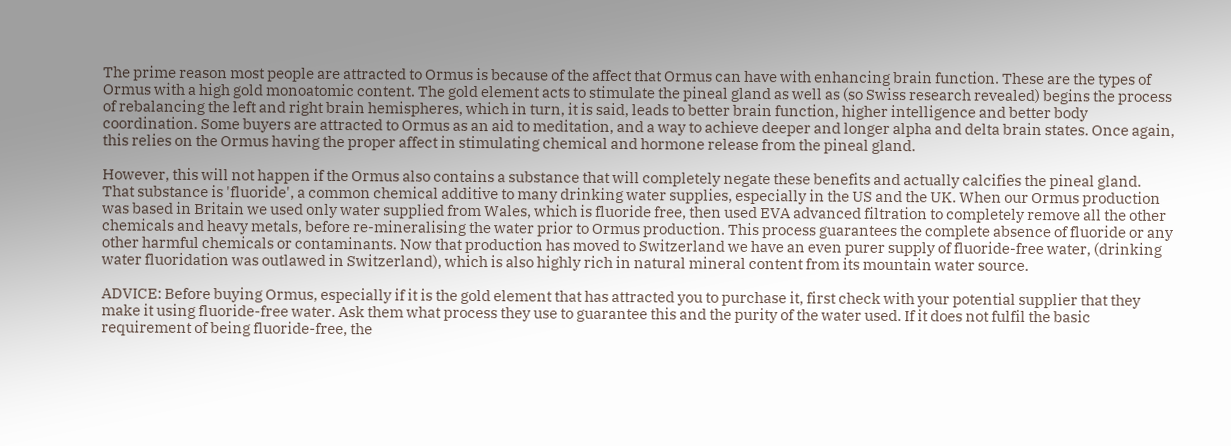The prime reason most people are attracted to Ormus is because of the affect that Ormus can have with enhancing brain function. These are the types of Ormus with a high gold monoatomic content. The gold element acts to stimulate the pineal gland as well as (so Swiss research revealed) begins the process of rebalancing the left and right brain hemispheres, which in turn, it is said, leads to better brain function, higher intelligence and better body coordination. Some buyers are attracted to Ormus as an aid to meditation, and a way to achieve deeper and longer alpha and delta brain states. Once again, this relies on the Ormus having the proper affect in stimulating chemical and hormone release from the pineal gland.

However, this will not happen if the Ormus also contains a substance that will completely negate these benefits and actually calcifies the pineal gland. That substance is 'fluoride', a common chemical additive to many drinking water supplies, especially in the US and the UK. When our Ormus production was based in Britain we used only water supplied from Wales, which is fluoride free, then used EVA advanced filtration to completely remove all the other chemicals and heavy metals, before re-mineralising the water prior to Ormus production. This process guarantees the complete absence of fluoride or any other harmful chemicals or contaminants. Now that production has moved to Switzerland we have an even purer supply of fluoride-free water, (drinking water fluoridation was outlawed in Switzerland), which is also highly rich in natural mineral content from its mountain water source.

ADVICE: Before buying Ormus, especially if it is the gold element that has attracted you to purchase it, first check with your potential supplier that they make it using fluoride-free water. Ask them what process they use to guarantee this and the purity of the water used. If it does not fulfil the basic requirement of being fluoride-free, the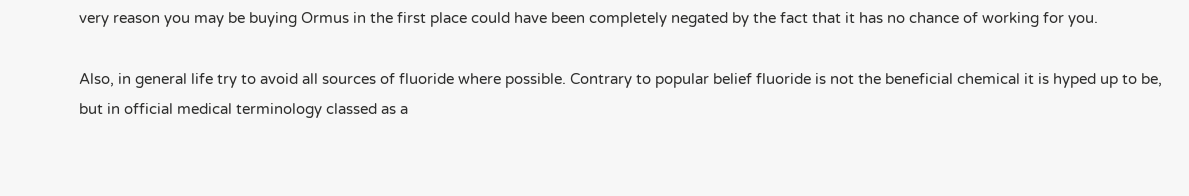very reason you may be buying Ormus in the first place could have been completely negated by the fact that it has no chance of working for you.

Also, in general life try to avoid all sources of fluoride where possible. Contrary to popular belief fluoride is not the beneficial chemical it is hyped up to be, but in official medical terminology classed as a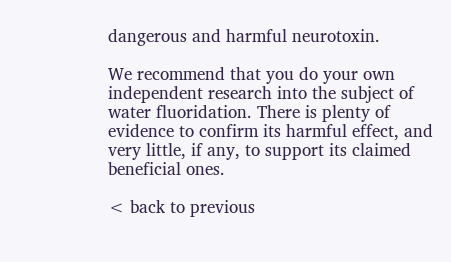dangerous and harmful neurotoxin.

We recommend that you do your own independent research into the subject of water fluoridation. There is plenty of evidence to confirm its harmful effect, and very little, if any, to support its claimed beneficial ones.

< back to previous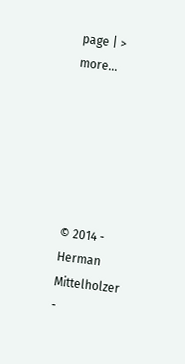page | > more...






© 2014 - Herman Mittelholzer -